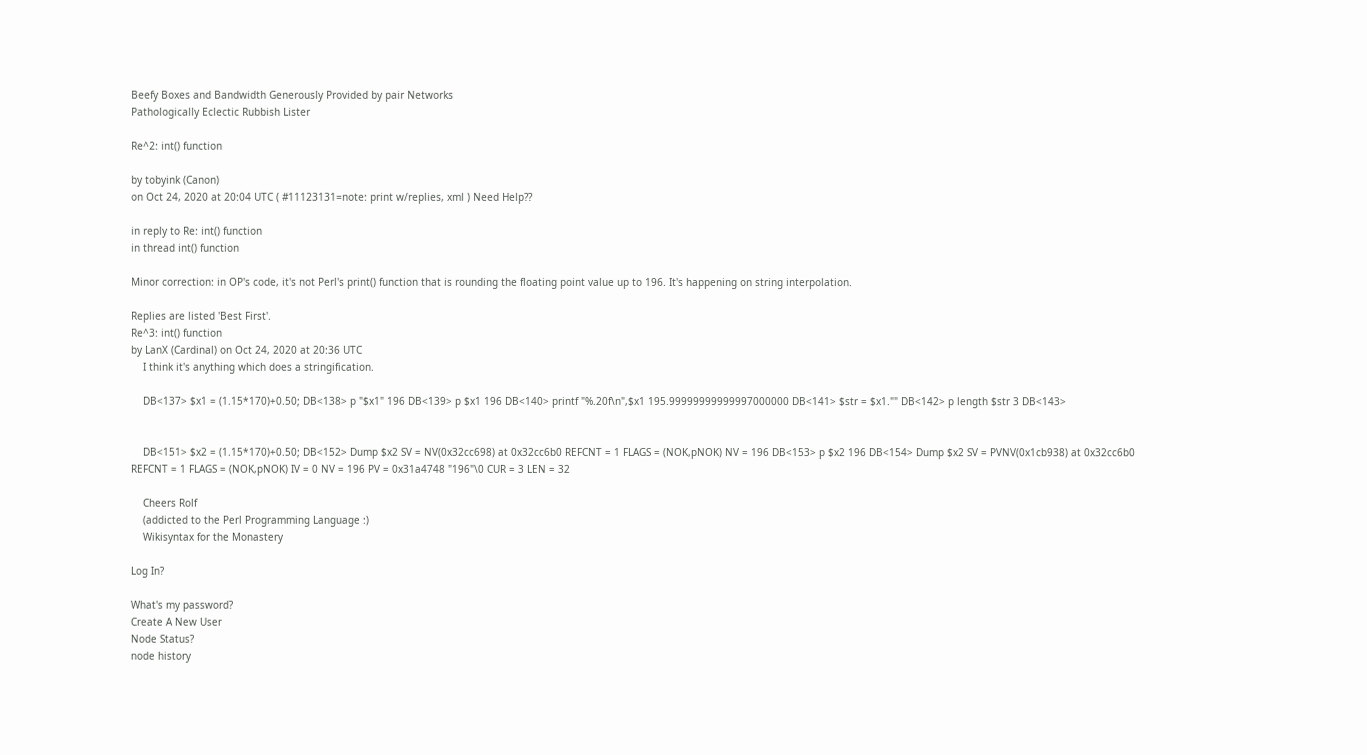Beefy Boxes and Bandwidth Generously Provided by pair Networks
Pathologically Eclectic Rubbish Lister

Re^2: int() function

by tobyink (Canon)
on Oct 24, 2020 at 20:04 UTC ( #11123131=note: print w/replies, xml ) Need Help??

in reply to Re: int() function
in thread int() function

Minor correction: in OP's code, it's not Perl's print() function that is rounding the floating point value up to 196. It's happening on string interpolation.

Replies are listed 'Best First'.
Re^3: int() function
by LanX (Cardinal) on Oct 24, 2020 at 20:36 UTC
    I think it's anything which does a stringification.

    DB<137> $x1 = (1.15*170)+0.50; DB<138> p "$x1" 196 DB<139> p $x1 196 DB<140> printf "%.20f\n",$x1 195.99999999999997000000 DB<141> $str = $x1."" DB<142> p length $str 3 DB<143>


    DB<151> $x2 = (1.15*170)+0.50; DB<152> Dump $x2 SV = NV(0x32cc698) at 0x32cc6b0 REFCNT = 1 FLAGS = (NOK,pNOK) NV = 196 DB<153> p $x2 196 DB<154> Dump $x2 SV = PVNV(0x1cb938) at 0x32cc6b0 REFCNT = 1 FLAGS = (NOK,pNOK) IV = 0 NV = 196 PV = 0x31a4748 "196"\0 CUR = 3 LEN = 32

    Cheers Rolf
    (addicted to the Perl Programming Language :)
    Wikisyntax for the Monastery

Log In?

What's my password?
Create A New User
Node Status?
node history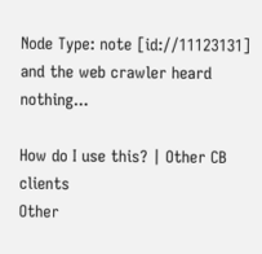Node Type: note [id://11123131]
and the web crawler heard nothing...

How do I use this? | Other CB clients
Other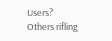Users?
Others rifling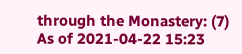through the Monastery: (7)
As of 2021-04-22 15:23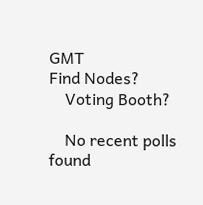GMT
Find Nodes?
    Voting Booth?

    No recent polls found